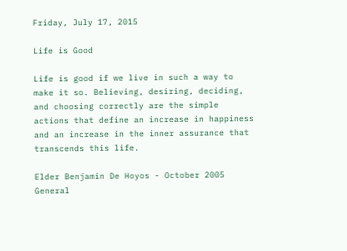Friday, July 17, 2015

Life is Good

Life is good if we live in such a way to make it so. Believing, desiring, deciding, and choosing correctly are the simple actions that define an increase in happiness and an increase in the inner assurance that transcends this life.

Elder Benjamin De Hoyos - October 2005 General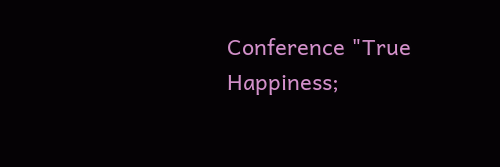Conference "True Happiness;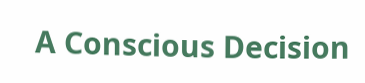A Conscious Decision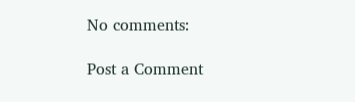No comments:

Post a Comment